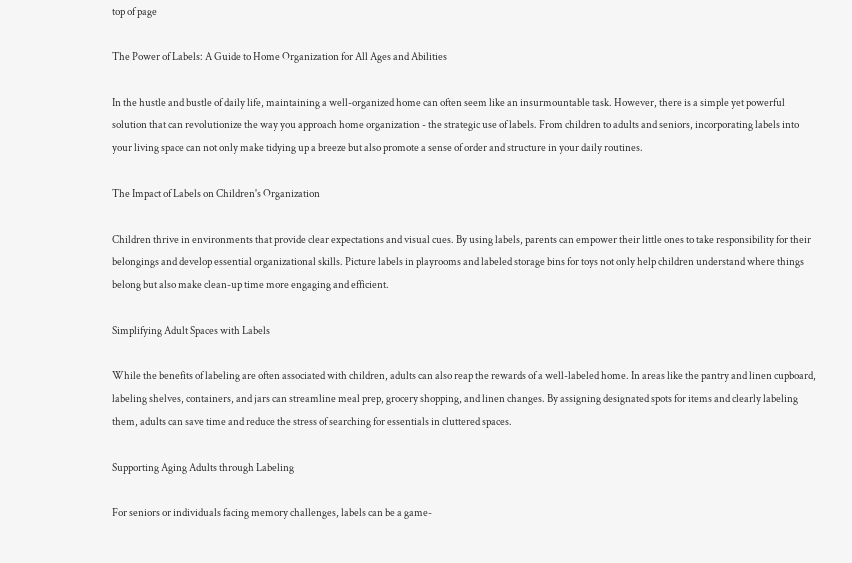top of page

The Power of Labels: A Guide to Home Organization for All Ages and Abilities

In the hustle and bustle of daily life, maintaining a well-organized home can often seem like an insurmountable task. However, there is a simple yet powerful solution that can revolutionize the way you approach home organization - the strategic use of labels. From children to adults and seniors, incorporating labels into your living space can not only make tidying up a breeze but also promote a sense of order and structure in your daily routines.

The Impact of Labels on Children's Organization

Children thrive in environments that provide clear expectations and visual cues. By using labels, parents can empower their little ones to take responsibility for their belongings and develop essential organizational skills. Picture labels in playrooms and labeled storage bins for toys not only help children understand where things belong but also make clean-up time more engaging and efficient.

Simplifying Adult Spaces with Labels

While the benefits of labeling are often associated with children, adults can also reap the rewards of a well-labeled home. In areas like the pantry and linen cupboard, labeling shelves, containers, and jars can streamline meal prep, grocery shopping, and linen changes. By assigning designated spots for items and clearly labeling them, adults can save time and reduce the stress of searching for essentials in cluttered spaces.

Supporting Aging Adults through Labeling

For seniors or individuals facing memory challenges, labels can be a game-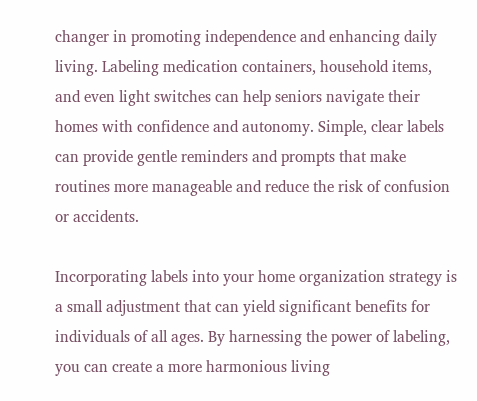changer in promoting independence and enhancing daily living. Labeling medication containers, household items, and even light switches can help seniors navigate their homes with confidence and autonomy. Simple, clear labels can provide gentle reminders and prompts that make routines more manageable and reduce the risk of confusion or accidents.

Incorporating labels into your home organization strategy is a small adjustment that can yield significant benefits for individuals of all ages. By harnessing the power of labeling, you can create a more harmonious living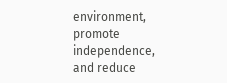environment, promote independence, and reduce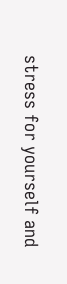stress for yourself and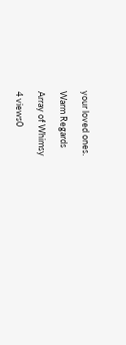your loved ones.

Warm Regards

Array of Whimsy

4 views0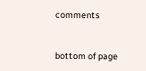comments


bottom of page